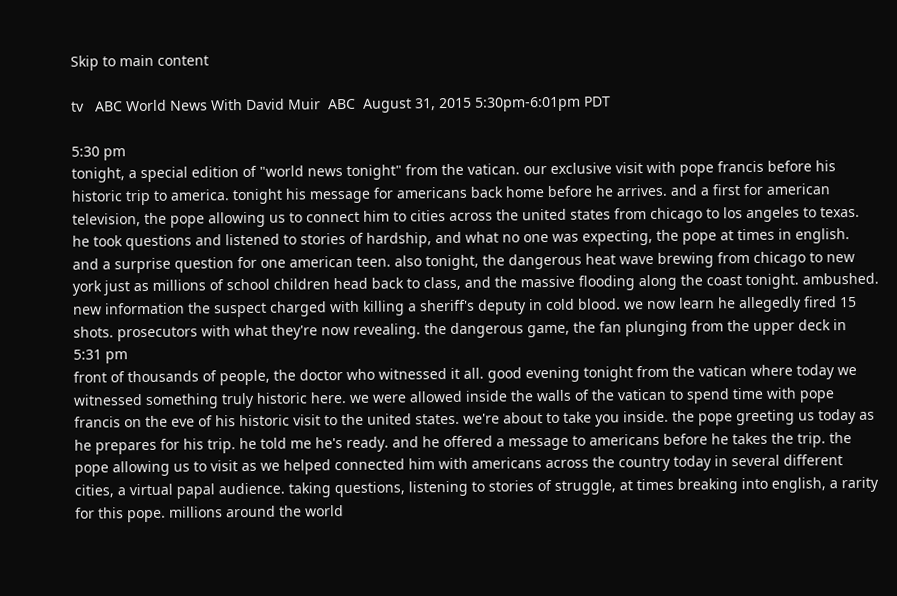Skip to main content

tv   ABC World News With David Muir  ABC  August 31, 2015 5:30pm-6:01pm PDT

5:30 pm
tonight, a special edition of "world news tonight" from the vatican. our exclusive visit with pope francis before his historic trip to america. tonight his message for americans back home before he arrives. and a first for american television, the pope allowing us to connect him to cities across the united states from chicago to los angeles to texas. he took questions and listened to stories of hardship, and what no one was expecting, the pope at times in english. and a surprise question for one american teen. also tonight, the dangerous heat wave brewing from chicago to new york just as millions of school children head back to class, and the massive flooding along the coast tonight. ambushed. new information the suspect charged with killing a sheriff's deputy in cold blood. we now learn he allegedly fired 15 shots. prosecutors with what they're now revealing. the dangerous game, the fan plunging from the upper deck in
5:31 pm
front of thousands of people, the doctor who witnessed it all. good evening tonight from the vatican where today we witnessed something truly historic here. we were allowed inside the walls of the vatican to spend time with pope francis on the eve of his historic visit to the united states. we're about to take you inside. the pope greeting us today as he prepares for his trip. he told me he's ready. and he offered a message to americans before he takes the trip. the pope allowing us to visit as we helped connected him with americans across the country today in several different cities, a virtual papal audience. taking questions, listening to stories of struggle, at times breaking into english, a rarity for this pope. millions around the world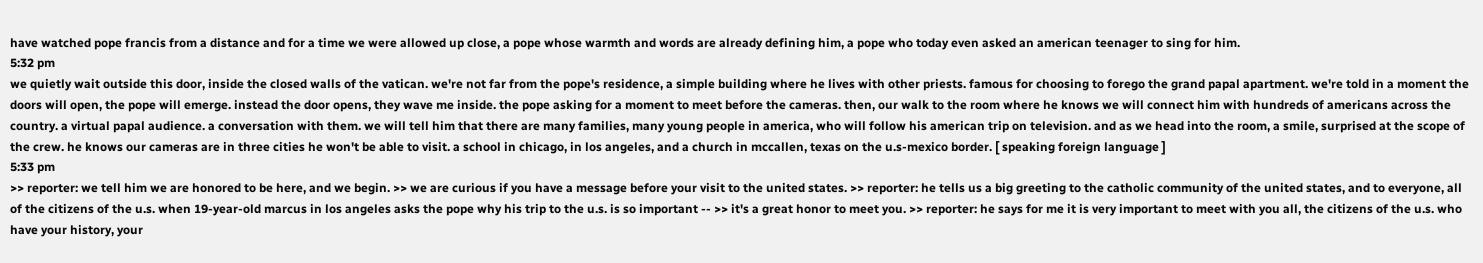have watched pope francis from a distance and for a time we were allowed up close, a pope whose warmth and words are already defining him, a pope who today even asked an american teenager to sing for him.
5:32 pm
we quietly wait outside this door, inside the closed walls of the vatican. we're not far from the pope's residence, a simple building where he lives with other priests. famous for choosing to forego the grand papal apartment. we're told in a moment the doors will open, the pope will emerge. instead the door opens, they wave me inside. the pope asking for a moment to meet before the cameras. then, our walk to the room where he knows we will connect him with hundreds of americans across the country. a virtual papal audience. a conversation with them. we will tell him that there are many families, many young people in america, who will follow his american trip on television. and as we head into the room, a smile, surprised at the scope of the crew. he knows our cameras are in three cities he won't be able to visit. a school in chicago, in los angeles, and a church in mccallen, texas on the u.s-mexico border. [ speaking foreign language ]
5:33 pm
>> reporter: we tell him we are honored to be here, and we begin. >> we are curious if you have a message before your visit to the united states. >> reporter: he tells us a big greeting to the catholic community of the united states, and to everyone, all of the citizens of the u.s. when 19-year-old marcus in los angeles asks the pope why his trip to the u.s. is so important -- >> it's a great honor to meet you. >> reporter: he says for me it is very important to meet with you all, the citizens of the u.s. who have your history, your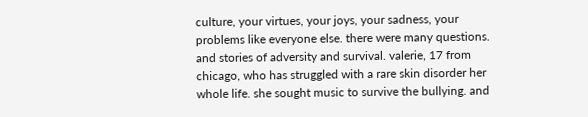culture, your virtues, your joys, your sadness, your problems like everyone else. there were many questions. and stories of adversity and survival. valerie, 17 from chicago, who has struggled with a rare skin disorder her whole life. she sought music to survive the bullying. and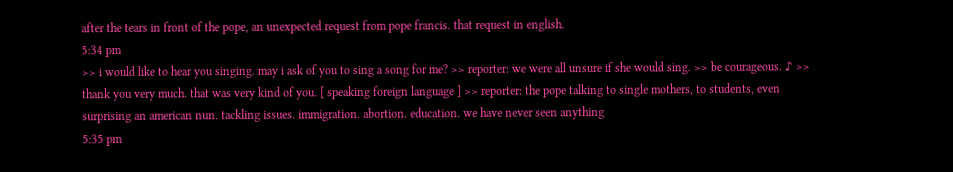after the tears in front of the pope, an unexpected request from pope francis. that request in english.
5:34 pm
>> i would like to hear you singing. may i ask of you to sing a song for me? >> reporter: we were all unsure if she would sing. >> be courageous. ♪ >> thank you very much. that was very kind of you. [ speaking foreign language ] >> reporter: the pope talking to single mothers, to students, even surprising an american nun. tackling issues. immigration. abortion. education. we have never seen anything
5:35 pm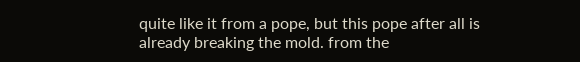quite like it from a pope, but this pope after all is already breaking the mold. from the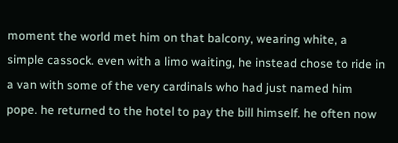moment the world met him on that balcony, wearing white, a simple cassock. even with a limo waiting, he instead chose to ride in a van with some of the very cardinals who had just named him pope. he returned to the hotel to pay the bill himself. he often now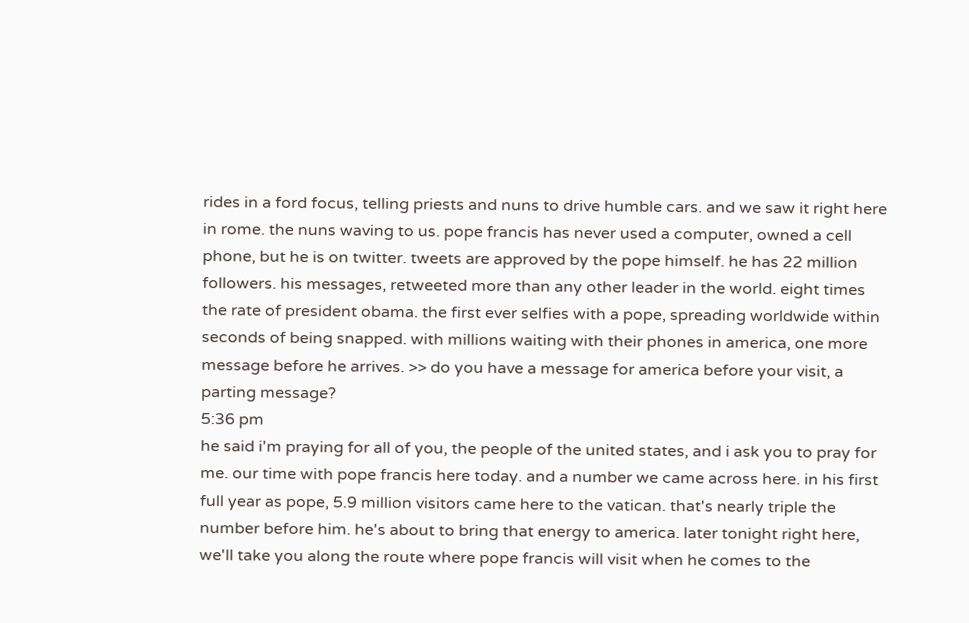rides in a ford focus, telling priests and nuns to drive humble cars. and we saw it right here in rome. the nuns waving to us. pope francis has never used a computer, owned a cell phone, but he is on twitter. tweets are approved by the pope himself. he has 22 million followers. his messages, retweeted more than any other leader in the world. eight times the rate of president obama. the first ever selfies with a pope, spreading worldwide within seconds of being snapped. with millions waiting with their phones in america, one more message before he arrives. >> do you have a message for america before your visit, a parting message?
5:36 pm
he said i'm praying for all of you, the people of the united states, and i ask you to pray for me. our time with pope francis here today. and a number we came across here. in his first full year as pope, 5.9 million visitors came here to the vatican. that's nearly triple the number before him. he's about to bring that energy to america. later tonight right here, we'll take you along the route where pope francis will visit when he comes to the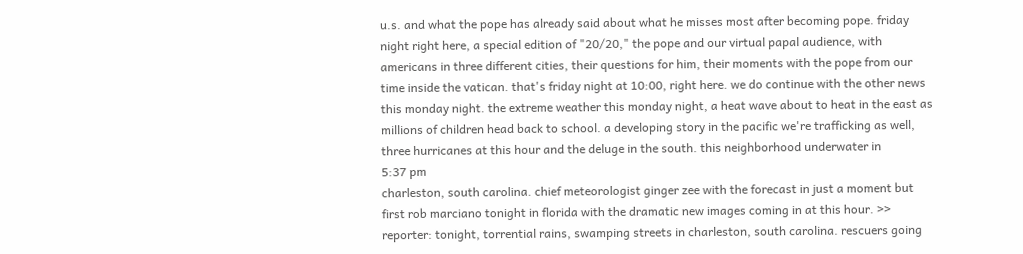u.s. and what the pope has already said about what he misses most after becoming pope. friday night right here, a special edition of "20/20," the pope and our virtual papal audience, with americans in three different cities, their questions for him, their moments with the pope from our time inside the vatican. that's friday night at 10:00, right here. we do continue with the other news this monday night. the extreme weather this monday night, a heat wave about to heat in the east as millions of children head back to school. a developing story in the pacific we're trafficking as well, three hurricanes at this hour and the deluge in the south. this neighborhood underwater in
5:37 pm
charleston, south carolina. chief meteorologist ginger zee with the forecast in just a moment but first rob marciano tonight in florida with the dramatic new images coming in at this hour. >> reporter: tonight, torrential rains, swamping streets in charleston, south carolina. rescuers going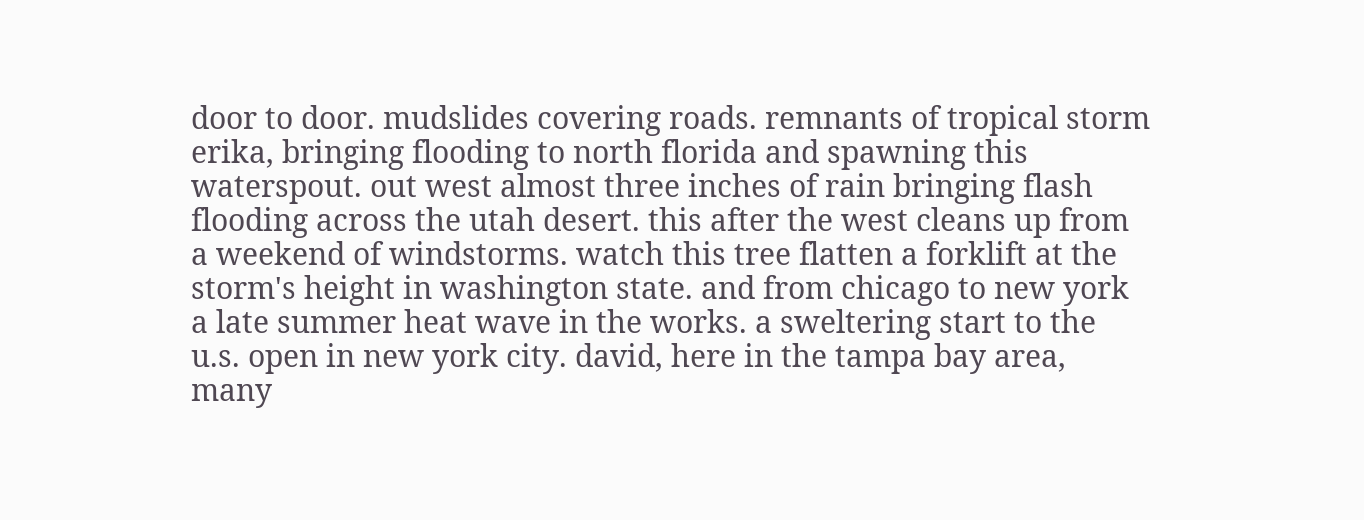door to door. mudslides covering roads. remnants of tropical storm erika, bringing flooding to north florida and spawning this waterspout. out west almost three inches of rain bringing flash flooding across the utah desert. this after the west cleans up from a weekend of windstorms. watch this tree flatten a forklift at the storm's height in washington state. and from chicago to new york a late summer heat wave in the works. a sweltering start to the u.s. open in new york city. david, here in the tampa bay area, many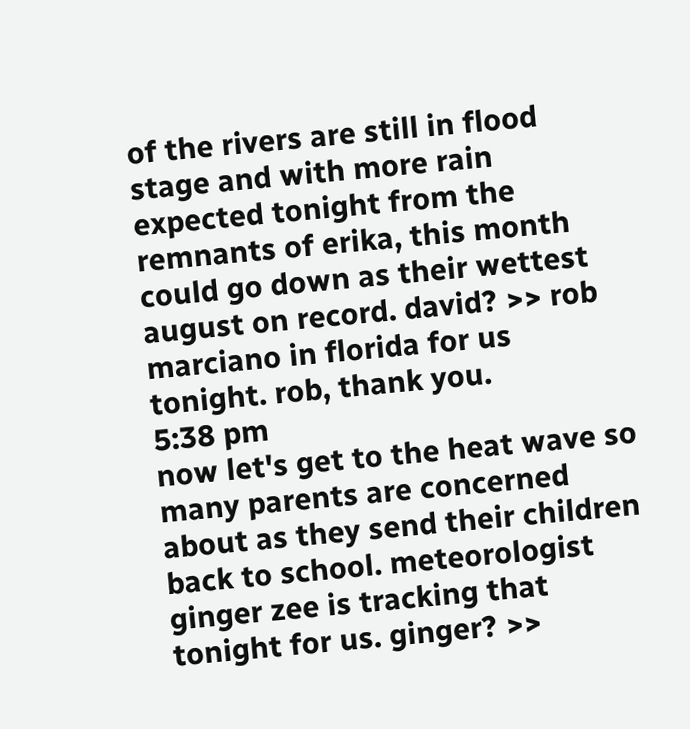of the rivers are still in flood stage and with more rain expected tonight from the remnants of erika, this month could go down as their wettest august on record. david? >> rob marciano in florida for us tonight. rob, thank you.
5:38 pm
now let's get to the heat wave so many parents are concerned about as they send their children back to school. meteorologist ginger zee is tracking that tonight for us. ginger? >>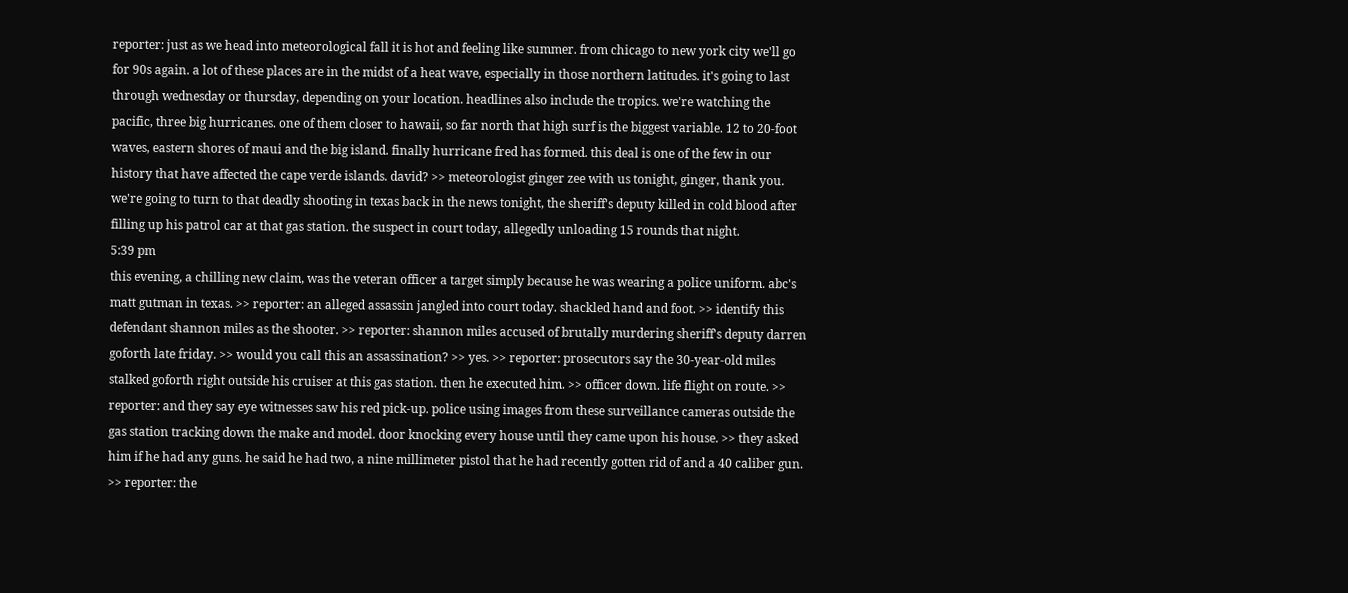reporter: just as we head into meteorological fall it is hot and feeling like summer. from chicago to new york city we'll go for 90s again. a lot of these places are in the midst of a heat wave, especially in those northern latitudes. it's going to last through wednesday or thursday, depending on your location. headlines also include the tropics. we're watching the pacific, three big hurricanes. one of them closer to hawaii, so far north that high surf is the biggest variable. 12 to 20-foot waves, eastern shores of maui and the big island. finally hurricane fred has formed. this deal is one of the few in our history that have affected the cape verde islands. david? >> meteorologist ginger zee with us tonight, ginger, thank you. we're going to turn to that deadly shooting in texas back in the news tonight, the sheriff's deputy killed in cold blood after filling up his patrol car at that gas station. the suspect in court today, allegedly unloading 15 rounds that night.
5:39 pm
this evening, a chilling new claim, was the veteran officer a target simply because he was wearing a police uniform. abc's matt gutman in texas. >> reporter: an alleged assassin jangled into court today. shackled hand and foot. >> identify this defendant shannon miles as the shooter. >> reporter: shannon miles accused of brutally murdering sheriff's deputy darren goforth late friday. >> would you call this an assassination? >> yes. >> reporter: prosecutors say the 30-year-old miles stalked goforth right outside his cruiser at this gas station. then he executed him. >> officer down. life flight on route. >> reporter: and they say eye witnesses saw his red pick-up. police using images from these surveillance cameras outside the gas station tracking down the make and model. door knocking every house until they came upon his house. >> they asked him if he had any guns. he said he had two, a nine millimeter pistol that he had recently gotten rid of and a 40 caliber gun. >> reporter: the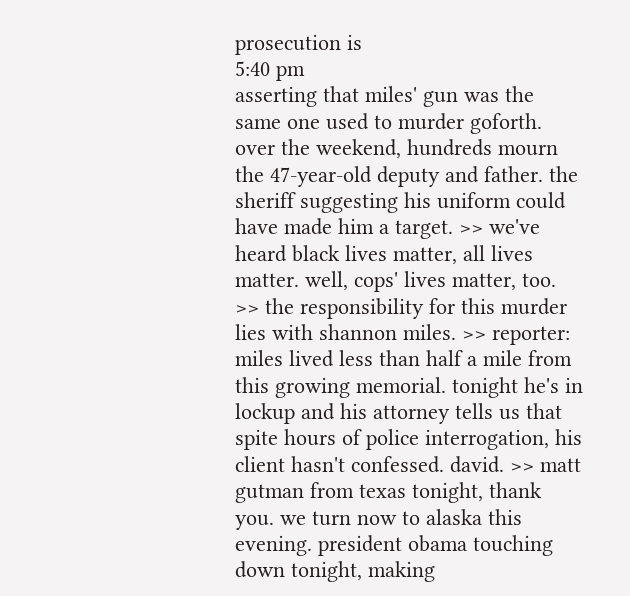prosecution is
5:40 pm
asserting that miles' gun was the same one used to murder goforth. over the weekend, hundreds mourn the 47-year-old deputy and father. the sheriff suggesting his uniform could have made him a target. >> we've heard black lives matter, all lives matter. well, cops' lives matter, too. >> the responsibility for this murder lies with shannon miles. >> reporter: miles lived less than half a mile from this growing memorial. tonight he's in lockup and his attorney tells us that spite hours of police interrogation, his client hasn't confessed. david. >> matt gutman from texas tonight, thank you. we turn now to alaska this evening. president obama touching down tonight, making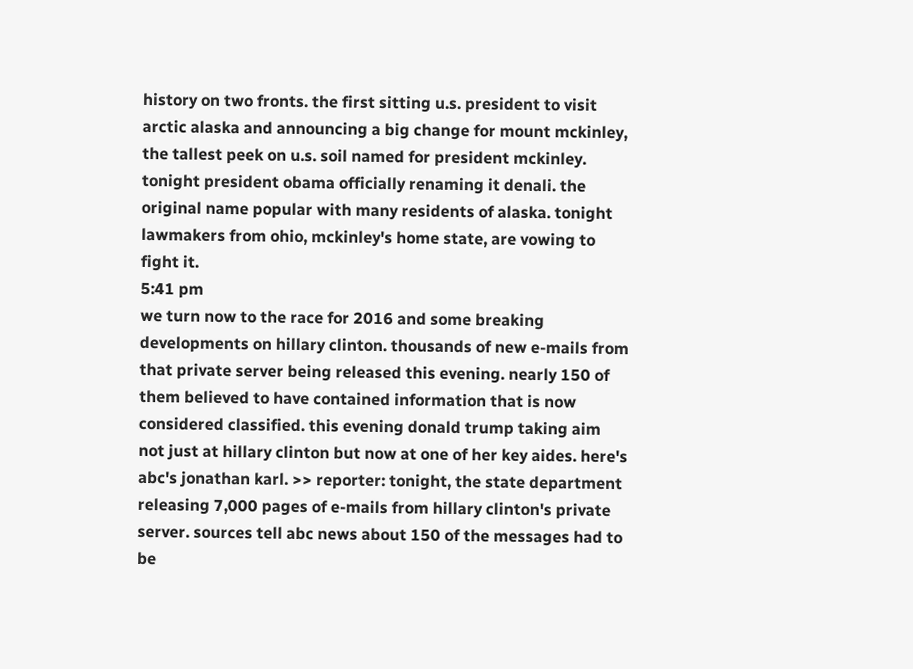history on two fronts. the first sitting u.s. president to visit arctic alaska and announcing a big change for mount mckinley, the tallest peek on u.s. soil named for president mckinley. tonight president obama officially renaming it denali. the original name popular with many residents of alaska. tonight lawmakers from ohio, mckinley's home state, are vowing to fight it.
5:41 pm
we turn now to the race for 2016 and some breaking developments on hillary clinton. thousands of new e-mails from that private server being released this evening. nearly 150 of them believed to have contained information that is now considered classified. this evening donald trump taking aim not just at hillary clinton but now at one of her key aides. here's abc's jonathan karl. >> reporter: tonight, the state department releasing 7,000 pages of e-mails from hillary clinton's private server. sources tell abc news about 150 of the messages had to be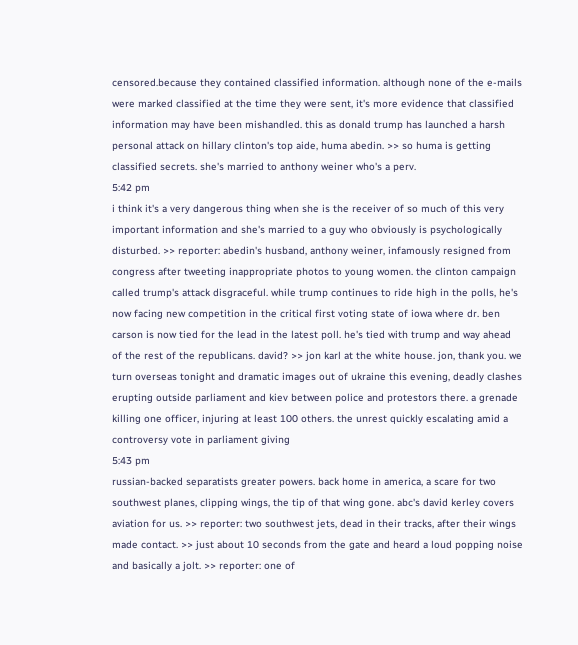censored.because they contained classified information. although none of the e-mails were marked classified at the time they were sent, it's more evidence that classified information may have been mishandled. this as donald trump has launched a harsh personal attack on hillary clinton's top aide, huma abedin. >> so huma is getting classified secrets. she's married to anthony weiner who's a perv.
5:42 pm
i think it's a very dangerous thing when she is the receiver of so much of this very important information and she's married to a guy who obviously is psychologically disturbed. >> reporter: abedin's husband, anthony weiner, infamously resigned from congress after tweeting inappropriate photos to young women. the clinton campaign called trump's attack disgraceful. while trump continues to ride high in the polls, he's now facing new competition in the critical first voting state of iowa where dr. ben carson is now tied for the lead in the latest poll. he's tied with trump and way ahead of the rest of the republicans. david? >> jon karl at the white house. jon, thank you. we turn overseas tonight and dramatic images out of ukraine this evening, deadly clashes erupting outside parliament and kiev between police and protestors there. a grenade killing one officer, injuring at least 100 others. the unrest quickly escalating amid a controversy vote in parliament giving
5:43 pm
russian-backed separatists greater powers. back home in america, a scare for two southwest planes, clipping wings, the tip of that wing gone. abc's david kerley covers aviation for us. >> reporter: two southwest jets, dead in their tracks, after their wings made contact. >> just about 10 seconds from the gate and heard a loud popping noise and basically a jolt. >> reporter: one of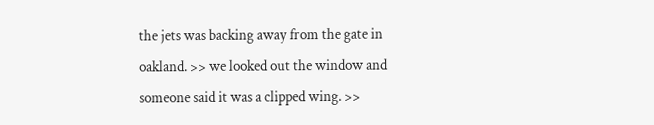the jets was backing away from the gate in oakland. >> we looked out the window and someone said it was a clipped wing. >>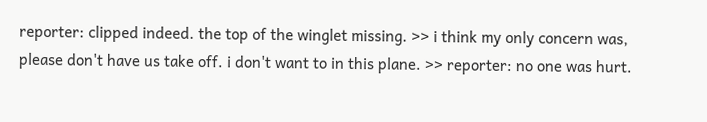reporter: clipped indeed. the top of the winglet missing. >> i think my only concern was, please don't have us take off. i don't want to in this plane. >> reporter: no one was hurt.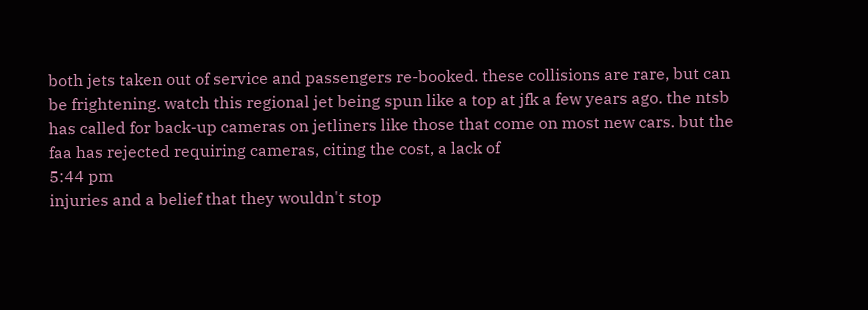both jets taken out of service and passengers re-booked. these collisions are rare, but can be frightening. watch this regional jet being spun like a top at jfk a few years ago. the ntsb has called for back-up cameras on jetliners like those that come on most new cars. but the faa has rejected requiring cameras, citing the cost, a lack of
5:44 pm
injuries and a belief that they wouldn't stop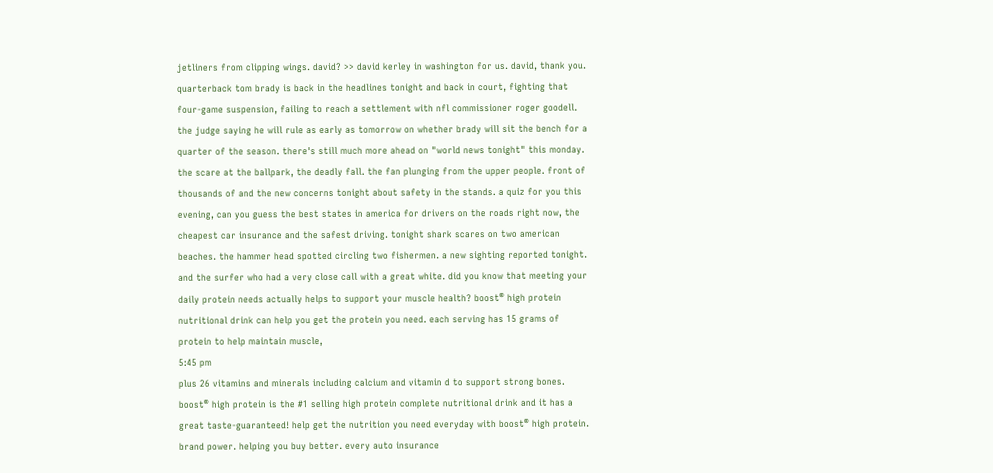jetliners from clipping wings. david? >> david kerley in washington for us. david, thank you. quarterback tom brady is back in the headlines tonight and back in court, fighting that four-game suspension, failing to reach a settlement with nfl commissioner roger goodell. the judge saying he will rule as early as tomorrow on whether brady will sit the bench for a quarter of the season. there's still much more ahead on "world news tonight" this monday. the scare at the ballpark, the deadly fall. the fan plunging from the upper people. front of thousands of and the new concerns tonight about safety in the stands. a quiz for you this evening, can you guess the best states in america for drivers on the roads right now, the cheapest car insurance and the safest driving. tonight shark scares on two american beaches. the hammer head spotted circling two fishermen. a new sighting reported tonight. and the surfer who had a very close call with a great white. did you know that meeting your daily protein needs actually helps to support your muscle health? boost® high protein nutritional drink can help you get the protein you need. each serving has 15 grams of protein to help maintain muscle,
5:45 pm
plus 26 vitamins and minerals including calcium and vitamin d to support strong bones. boost® high protein is the #1 selling high protein complete nutritional drink and it has a great taste-guaranteed! help get the nutrition you need everyday with boost® high protein. brand power. helping you buy better. every auto insurance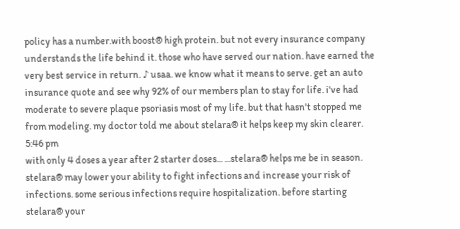policy has a number.with boost® high protein. but not every insurance company understands the life behind it. those who have served our nation. have earned the very best service in return. ♪ usaa. we know what it means to serve. get an auto insurance quote and see why 92% of our members plan to stay for life. i've had moderate to severe plaque psoriasis most of my life. but that hasn't stopped me from modeling. my doctor told me about stelara® it helps keep my skin clearer.
5:46 pm
with only 4 doses a year after 2 starter doses... ...stelara® helps me be in season. stelara® may lower your ability to fight infections and increase your risk of infections. some serious infections require hospitalization. before starting stelara® your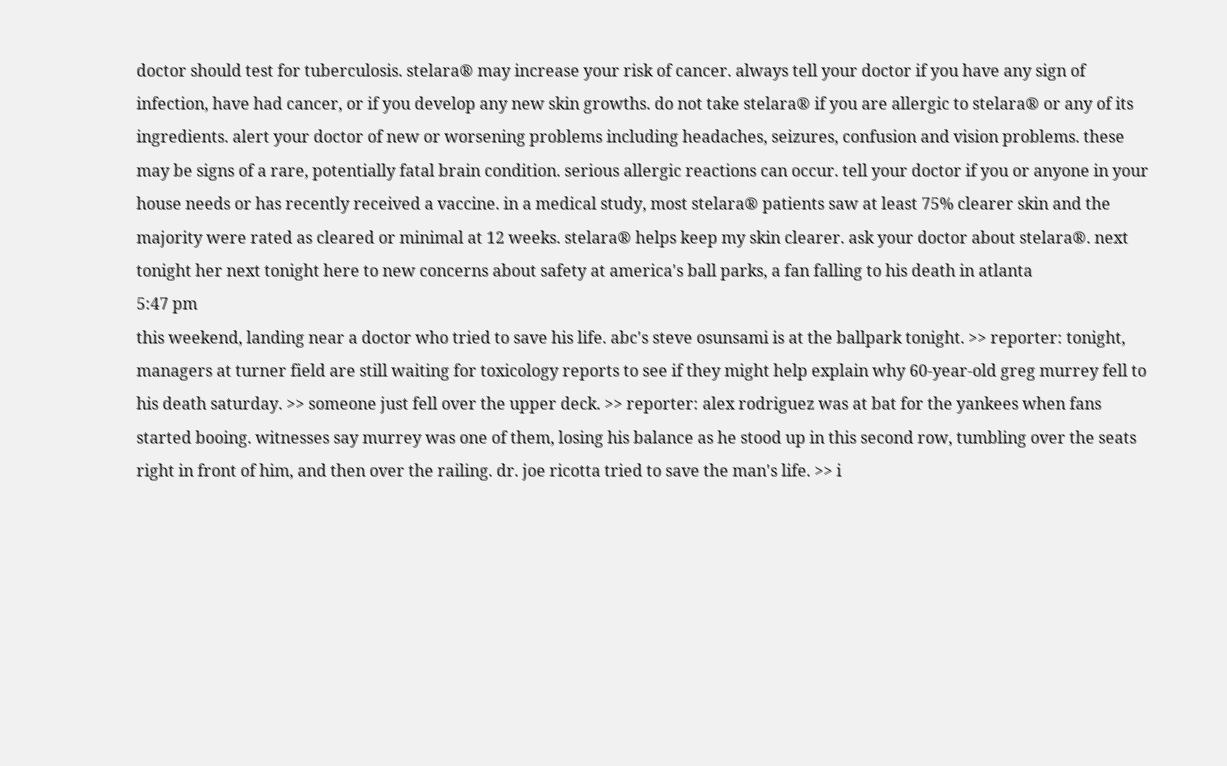doctor should test for tuberculosis. stelara® may increase your risk of cancer. always tell your doctor if you have any sign of infection, have had cancer, or if you develop any new skin growths. do not take stelara® if you are allergic to stelara® or any of its ingredients. alert your doctor of new or worsening problems including headaches, seizures, confusion and vision problems. these may be signs of a rare, potentially fatal brain condition. serious allergic reactions can occur. tell your doctor if you or anyone in your house needs or has recently received a vaccine. in a medical study, most stelara® patients saw at least 75% clearer skin and the majority were rated as cleared or minimal at 12 weeks. stelara® helps keep my skin clearer. ask your doctor about stelara®. next tonight her next tonight here to new concerns about safety at america's ball parks, a fan falling to his death in atlanta
5:47 pm
this weekend, landing near a doctor who tried to save his life. abc's steve osunsami is at the ballpark tonight. >> reporter: tonight, managers at turner field are still waiting for toxicology reports to see if they might help explain why 60-year-old greg murrey fell to his death saturday. >> someone just fell over the upper deck. >> reporter: alex rodriguez was at bat for the yankees when fans started booing. witnesses say murrey was one of them, losing his balance as he stood up in this second row, tumbling over the seats right in front of him, and then over the railing. dr. joe ricotta tried to save the man's life. >> i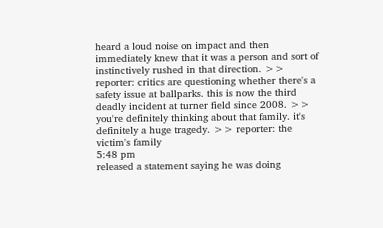heard a loud noise on impact and then immediately knew that it was a person and sort of instinctively rushed in that direction. >> reporter: critics are questioning whether there's a safety issue at ballparks. this is now the third deadly incident at turner field since 2008. >> you're definitely thinking about that family. it's definitely a huge tragedy. >> reporter: the victim's family
5:48 pm
released a statement saying he was doing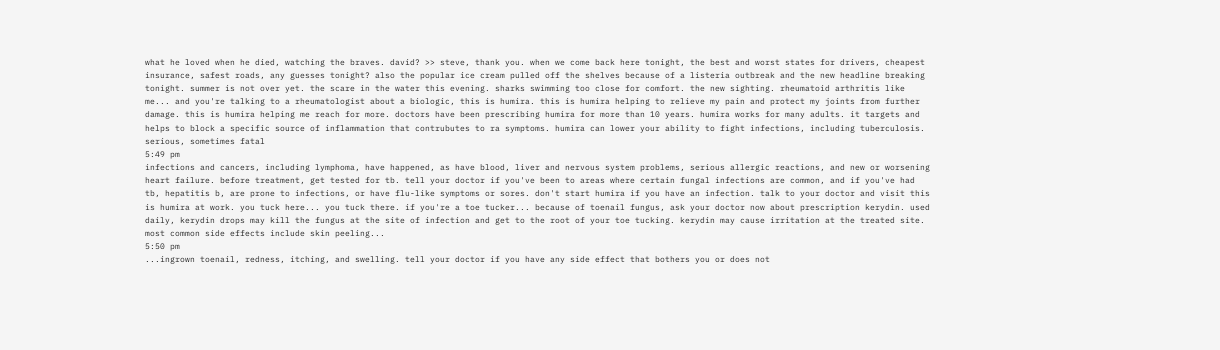what he loved when he died, watching the braves. david? >> steve, thank you. when we come back here tonight, the best and worst states for drivers, cheapest insurance, safest roads, any guesses tonight? also the popular ice cream pulled off the shelves because of a listeria outbreak and the new headline breaking tonight. summer is not over yet. the scare in the water this evening. sharks swimming too close for comfort. the new sighting. rheumatoid arthritis like me... and you're talking to a rheumatologist about a biologic, this is humira. this is humira helping to relieve my pain and protect my joints from further damage. this is humira helping me reach for more. doctors have been prescribing humira for more than 10 years. humira works for many adults. it targets and helps to block a specific source of inflammation that contrubutes to ra symptoms. humira can lower your ability to fight infections, including tuberculosis. serious, sometimes fatal
5:49 pm
infections and cancers, including lymphoma, have happened, as have blood, liver and nervous system problems, serious allergic reactions, and new or worsening heart failure. before treatment, get tested for tb. tell your doctor if you've been to areas where certain fungal infections are common, and if you've had tb, hepatitis b, are prone to infections, or have flu-like symptoms or sores. don't start humira if you have an infection. talk to your doctor and visit this is humira at work. you tuck here... you tuck there. if you're a toe tucker... because of toenail fungus, ask your doctor now about prescription kerydin. used daily, kerydin drops may kill the fungus at the site of infection and get to the root of your toe tucking. kerydin may cause irritation at the treated site. most common side effects include skin peeling...
5:50 pm
...ingrown toenail, redness, itching, and swelling. tell your doctor if you have any side effect that bothers you or does not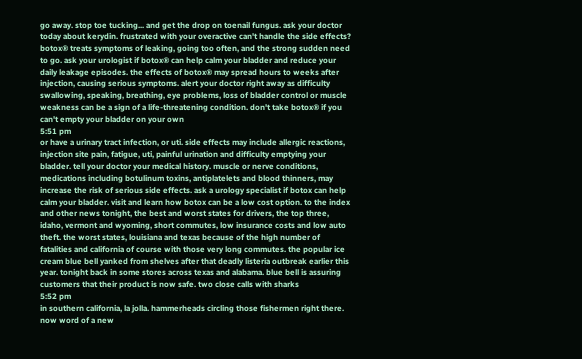go away. stop toe tucking... and get the drop on toenail fungus. ask your doctor today about kerydin. frustrated with your overactive can't handle the side effects? botox® treats symptoms of leaking, going too often, and the strong sudden need to go. ask your urologist if botox® can help calm your bladder and reduce your daily leakage episodes. the effects of botox® may spread hours to weeks after injection, causing serious symptoms. alert your doctor right away as difficulty swallowing, speaking, breathing, eye problems, loss of bladder control or muscle weakness can be a sign of a life-threatening condition. don't take botox® if you can't empty your bladder on your own
5:51 pm
or have a urinary tract infection, or uti. side effects may include allergic reactions, injection site pain, fatigue, uti, painful urination and difficulty emptying your bladder. tell your doctor your medical history. muscle or nerve conditions, medications including botulinum toxins, antiplatelets and blood thinners, may increase the risk of serious side effects. ask a urology specialist if botox can help calm your bladder. visit and learn how botox can be a low cost option. to the index and other news tonight, the best and worst states for drivers, the top three, idaho, vermont and wyoming, short commutes, low insurance costs and low auto theft. the worst states, louisiana and texas because of the high number of fatalities and california of course with those very long commutes. the popular ice cream blue bell yanked from shelves after that deadly listeria outbreak earlier this year. tonight back in some stores across texas and alabama. blue bell is assuring customers that their product is now safe. two close calls with sharks
5:52 pm
in southern california, la jolla. hammerheads circling those fishermen right there. now word of a new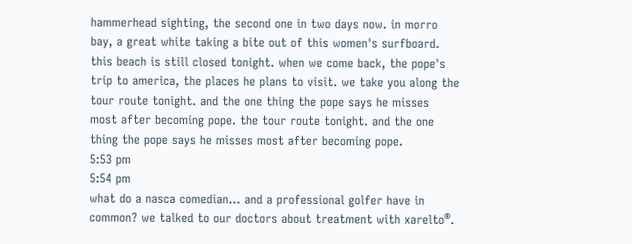hammerhead sighting, the second one in two days now. in morro bay, a great white taking a bite out of this women's surfboard. this beach is still closed tonight. when we come back, the pope's trip to america, the places he plans to visit. we take you along the tour route tonight. and the one thing the pope says he misses most after becoming pope. the tour route tonight. and the one thing the pope says he misses most after becoming pope.
5:53 pm
5:54 pm
what do a nasca comedian... and a professional golfer have in common? we talked to our doctors about treatment with xarelto®.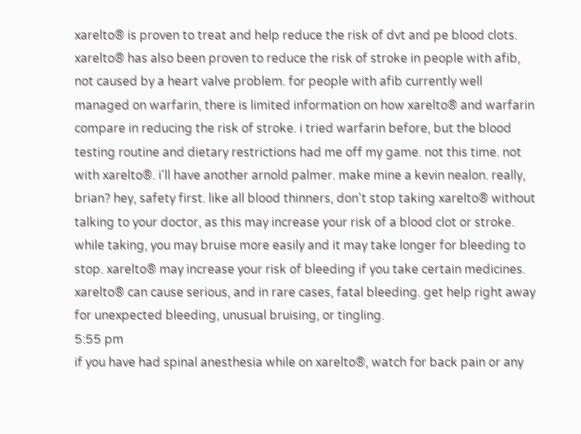xarelto® is proven to treat and help reduce the risk of dvt and pe blood clots. xarelto® has also been proven to reduce the risk of stroke in people with afib, not caused by a heart valve problem. for people with afib currently well managed on warfarin, there is limited information on how xarelto® and warfarin compare in reducing the risk of stroke. i tried warfarin before, but the blood testing routine and dietary restrictions had me off my game. not this time. not with xarelto®. i'll have another arnold palmer. make mine a kevin nealon. really, brian? hey, safety first. like all blood thinners, don't stop taking xarelto® without talking to your doctor, as this may increase your risk of a blood clot or stroke. while taking, you may bruise more easily and it may take longer for bleeding to stop. xarelto® may increase your risk of bleeding if you take certain medicines. xarelto® can cause serious, and in rare cases, fatal bleeding. get help right away for unexpected bleeding, unusual bruising, or tingling.
5:55 pm
if you have had spinal anesthesia while on xarelto®, watch for back pain or any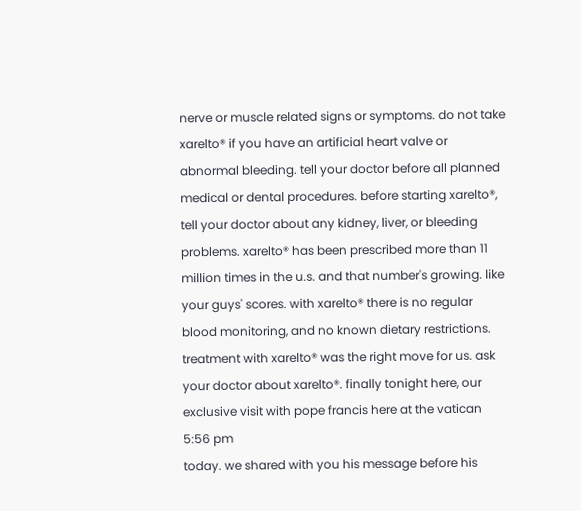nerve or muscle related signs or symptoms. do not take xarelto® if you have an artificial heart valve or abnormal bleeding. tell your doctor before all planned medical or dental procedures. before starting xarelto®, tell your doctor about any kidney, liver, or bleeding problems. xarelto® has been prescribed more than 11 million times in the u.s. and that number's growing. like your guys' scores. with xarelto® there is no regular blood monitoring, and no known dietary restrictions. treatment with xarelto® was the right move for us. ask your doctor about xarelto®. finally tonight here, our exclusive visit with pope francis here at the vatican
5:56 pm
today. we shared with you his message before his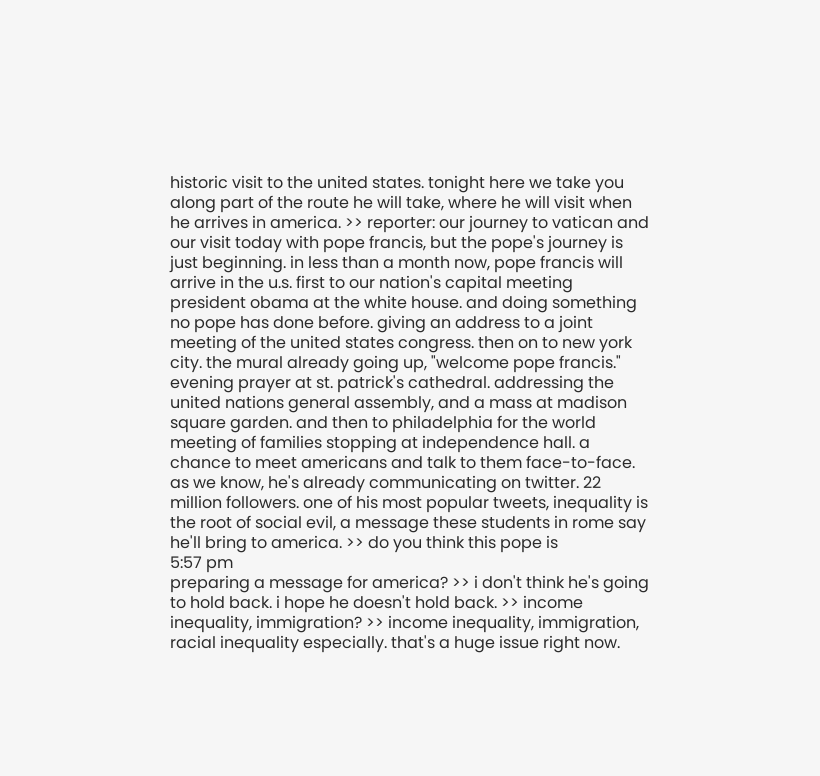historic visit to the united states. tonight here we take you along part of the route he will take, where he will visit when he arrives in america. >> reporter: our journey to vatican and our visit today with pope francis, but the pope's journey is just beginning. in less than a month now, pope francis will arrive in the u.s. first to our nation's capital meeting president obama at the white house. and doing something no pope has done before. giving an address to a joint meeting of the united states congress. then on to new york city. the mural already going up, "welcome pope francis." evening prayer at st. patrick's cathedral. addressing the united nations general assembly, and a mass at madison square garden. and then to philadelphia for the world meeting of families stopping at independence hall. a chance to meet americans and talk to them face-to-face. as we know, he's already communicating on twitter. 22 million followers. one of his most popular tweets, inequality is the root of social evil, a message these students in rome say he'll bring to america. >> do you think this pope is
5:57 pm
preparing a message for america? >> i don't think he's going to hold back. i hope he doesn't hold back. >> income inequality, immigration? >> income inequality, immigration, racial inequality especially. that's a huge issue right now.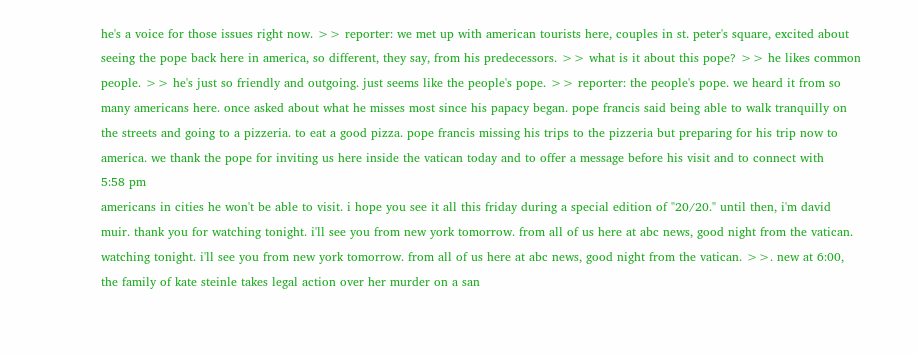he's a voice for those issues right now. >> reporter: we met up with american tourists here, couples in st. peter's square, excited about seeing the pope back here in america, so different, they say, from his predecessors. >> what is it about this pope? >> he likes common people. >> he's just so friendly and outgoing. just seems like the people's pope. >> reporter: the people's pope. we heard it from so many americans here. once asked about what he misses most since his papacy began. pope francis said being able to walk tranquilly on the streets and going to a pizzeria. to eat a good pizza. pope francis missing his trips to the pizzeria but preparing for his trip now to america. we thank the pope for inviting us here inside the vatican today and to offer a message before his visit and to connect with
5:58 pm
americans in cities he won't be able to visit. i hope you see it all this friday during a special edition of "20/20." until then, i'm david muir. thank you for watching tonight. i'll see you from new york tomorrow. from all of us here at abc news, good night from the vatican. watching tonight. i'll see you from new york tomorrow. from all of us here at abc news, good night from the vatican. >>. new at 6:00, the family of kate steinle takes legal action over her murder on a san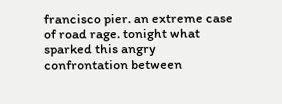francisco pier. an extreme case of road rage. tonight what sparked this angry confrontation between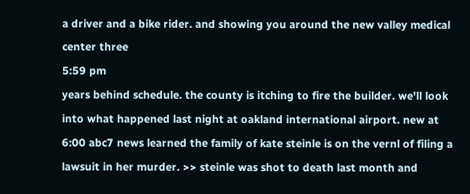a driver and a bike rider. and showing you around the new valley medical center three
5:59 pm
years behind schedule. the county is itching to fire the builder. we'll look into what happened last night at oakland international airport. new at 6:00 abc7 news learned the family of kate steinle is on the vernl of filing a lawsuit in her murder. >> steinle was shot to death last month and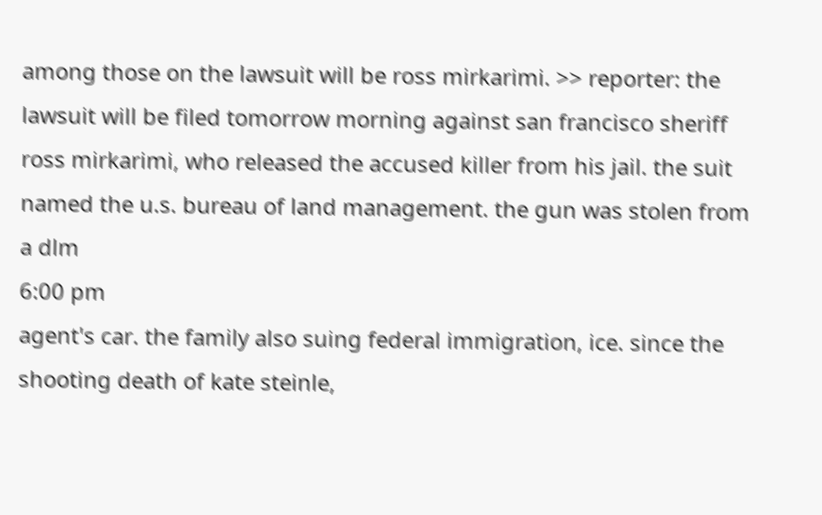among those on the lawsuit will be ross mirkarimi. >> reporter: the lawsuit will be filed tomorrow morning against san francisco sheriff ross mirkarimi, who released the accused killer from his jail. the suit named the u.s. bureau of land management. the gun was stolen from a dlm
6:00 pm
agent's car. the family also suing federal immigration, ice. since the shooting death of kate steinle,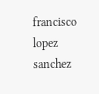francisco lopez sanchez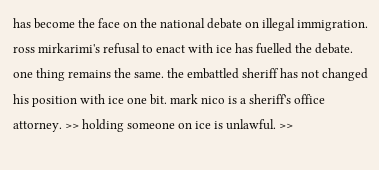has become the face on the national debate on illegal immigration. ross mirkarimi's refusal to enact with ice has fuelled the debate. one thing remains the same. the embattled sheriff has not changed his position with ice one bit. mark nico is a sheriff's office attorney. >> holding someone on ice is unlawful. >>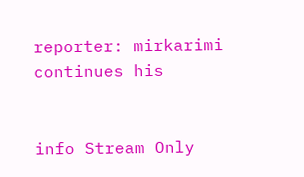reporter: mirkarimi continues his


info Stream Only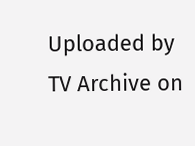Uploaded by TV Archive on